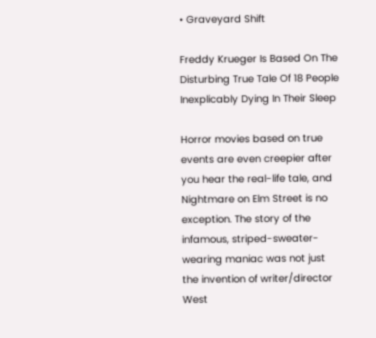• Graveyard Shift

Freddy Krueger Is Based On The Disturbing True Tale Of 18 People Inexplicably Dying In Their Sleep

Horror movies based on true events are even creepier after you hear the real-life tale, and Nightmare on Elm Street is no exception. The story of the infamous, striped-sweater-wearing maniac was not just the invention of writer/director West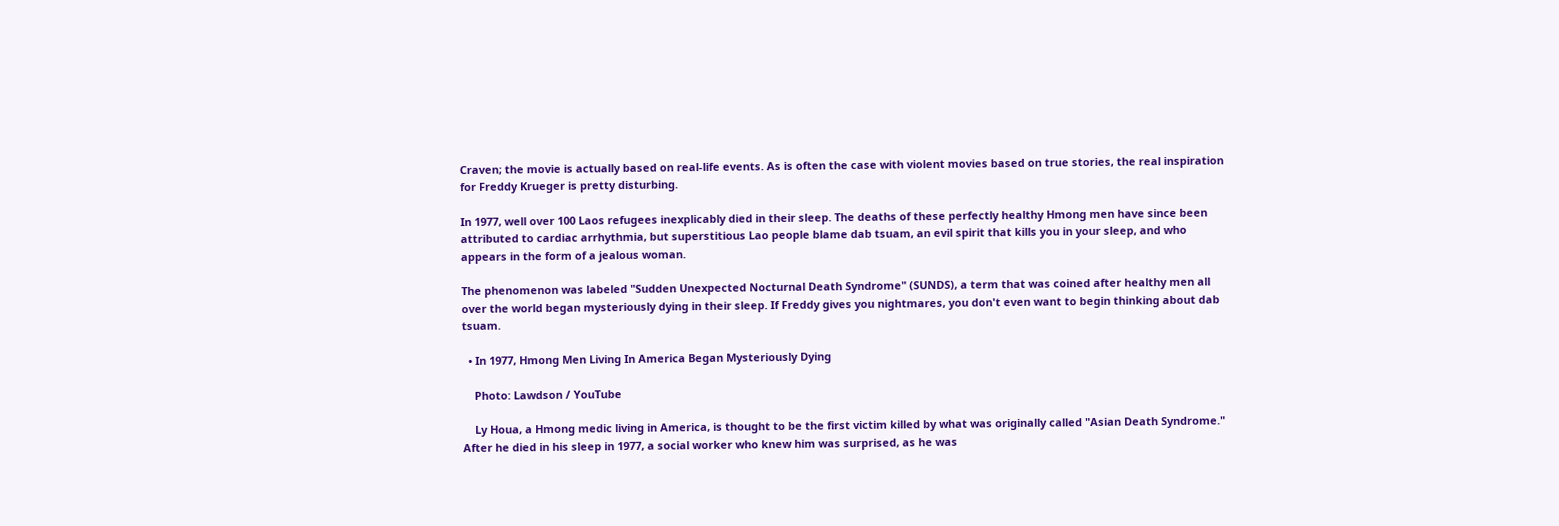Craven; the movie is actually based on real-life events. As is often the case with violent movies based on true stories, the real inspiration for Freddy Krueger is pretty disturbing.

In 1977, well over 100 Laos refugees inexplicably died in their sleep. The deaths of these perfectly healthy Hmong men have since been attributed to cardiac arrhythmia, but superstitious Lao people blame dab tsuam, an evil spirit that kills you in your sleep, and who appears in the form of a jealous woman.

The phenomenon was labeled "Sudden Unexpected Nocturnal Death Syndrome" (SUNDS), a term that was coined after healthy men all over the world began mysteriously dying in their sleep. If Freddy gives you nightmares, you don't even want to begin thinking about dab tsuam.

  • In 1977, Hmong Men Living In America Began Mysteriously Dying

    Photo: Lawdson / YouTube

    Ly Houa, a Hmong medic living in America, is thought to be the first victim killed by what was originally called "Asian Death Syndrome." After he died in his sleep in 1977, a social worker who knew him was surprised, as he was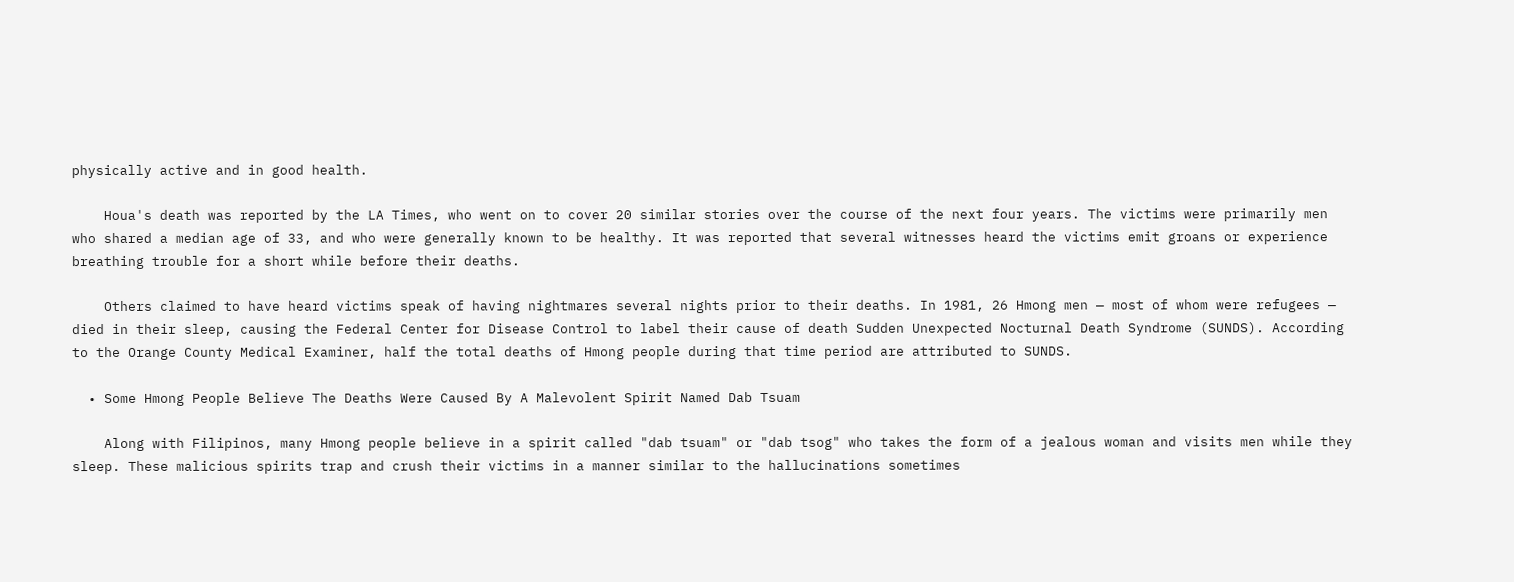physically active and in good health.

    Houa's death was reported by the LA Times, who went on to cover 20 similar stories over the course of the next four years. The victims were primarily men who shared a median age of 33, and who were generally known to be healthy. It was reported that several witnesses heard the victims emit groans or experience breathing trouble for a short while before their deaths.

    Others claimed to have heard victims speak of having nightmares several nights prior to their deaths. In 1981, 26 Hmong men — most of whom were refugees — died in their sleep, causing the Federal Center for Disease Control to label their cause of death Sudden Unexpected Nocturnal Death Syndrome (SUNDS). According to the Orange County Medical Examiner, half the total deaths of Hmong people during that time period are attributed to SUNDS.

  • Some Hmong People Believe The Deaths Were Caused By A Malevolent Spirit Named Dab Tsuam

    Along with Filipinos, many Hmong people believe in a spirit called "dab tsuam" or "dab tsog" who takes the form of a jealous woman and visits men while they sleep. These malicious spirits trap and crush their victims in a manner similar to the hallucinations sometimes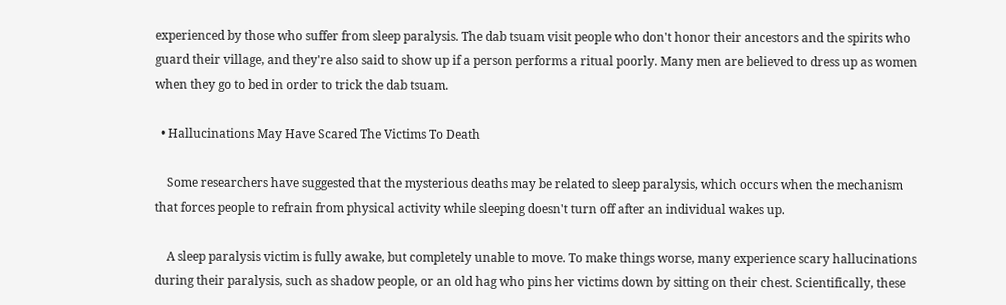experienced by those who suffer from sleep paralysis. The dab tsuam visit people who don't honor their ancestors and the spirits who guard their village, and they're also said to show up if a person performs a ritual poorly. Many men are believed to dress up as women when they go to bed in order to trick the dab tsuam.

  • Hallucinations May Have Scared The Victims To Death

    Some researchers have suggested that the mysterious deaths may be related to sleep paralysis, which occurs when the mechanism that forces people to refrain from physical activity while sleeping doesn't turn off after an individual wakes up.

    A sleep paralysis victim is fully awake, but completely unable to move. To make things worse, many experience scary hallucinations during their paralysis, such as shadow people, or an old hag who pins her victims down by sitting on their chest. Scientifically, these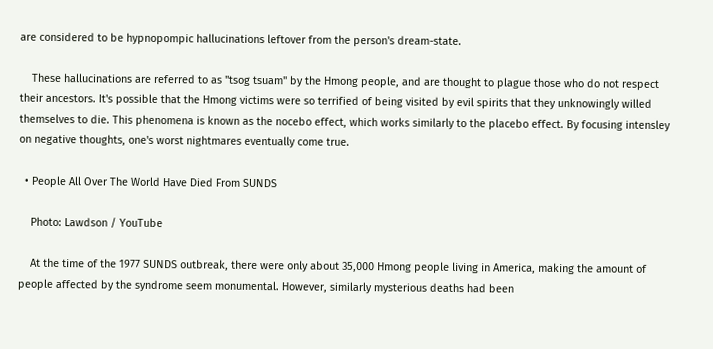are considered to be hypnopompic hallucinations leftover from the person's dream-state.

    These hallucinations are referred to as "tsog tsuam" by the Hmong people, and are thought to plague those who do not respect their ancestors. It's possible that the Hmong victims were so terrified of being visited by evil spirits that they unknowingly willed themselves to die. This phenomena is known as the nocebo effect, which works similarly to the placebo effect. By focusing intensley on negative thoughts, one's worst nightmares eventually come true.

  • People All Over The World Have Died From SUNDS

    Photo: Lawdson / YouTube

    At the time of the 1977 SUNDS outbreak, there were only about 35,000 Hmong people living in America, making the amount of people affected by the syndrome seem monumental. However, similarly mysterious deaths had been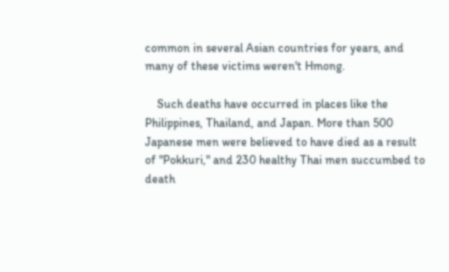common in several Asian countries for years, and many of these victims weren't Hmong.

    Such deaths have occurred in places like the Philippines, Thailand, and Japan. More than 500 Japanese men were believed to have died as a result of "Pokkuri," and 230 healthy Thai men succumbed to death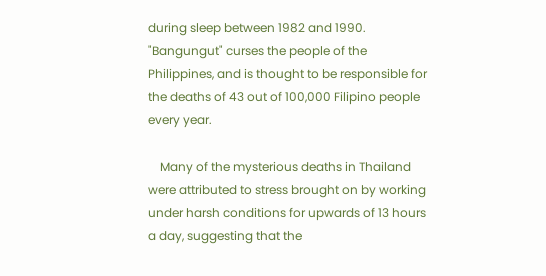during sleep between 1982 and 1990. "Bangungut" curses the people of the Philippines, and is thought to be responsible for the deaths of 43 out of 100,000 Filipino people every year.

    Many of the mysterious deaths in Thailand were attributed to stress brought on by working under harsh conditions for upwards of 13 hours a day, suggesting that the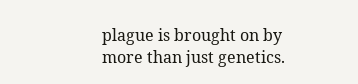plague is brought on by more than just genetics.